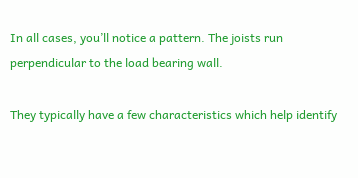In all cases, you’ll notice a pattern. The joists run perpendicular to the load bearing wall.

They typically have a few characteristics which help identify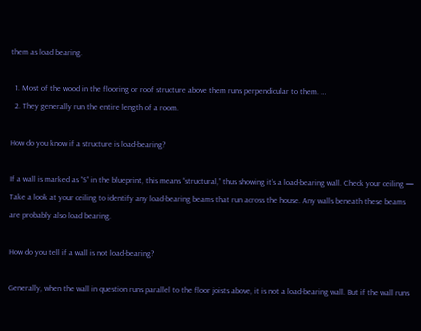them as load bearing.

  1. Most of the wood in the flooring or roof structure above them runs perpendicular to them. …
  2. They generally run the entire length of a room.

How do you know if a structure is load-bearing?

If a wall is marked as “S” in the blueprint, this means “structural,” thus showing it’s a load-bearing wall. Check your ceiling — Take a look at your ceiling to identify any load-bearing beams that run across the house. Any walls beneath these beams are probably also load bearing.

How do you tell if a wall is not load-bearing?

Generally, when the wall in question runs parallel to the floor joists above, it is not a load-bearing wall. But if the wall runs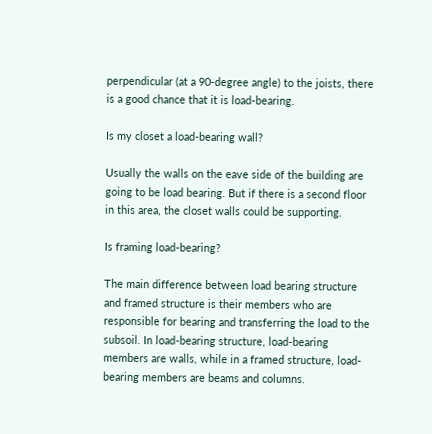perpendicular (at a 90-degree angle) to the joists, there is a good chance that it is load-bearing.

Is my closet a load-bearing wall?

Usually the walls on the eave side of the building are going to be load bearing. But if there is a second floor in this area, the closet walls could be supporting.

Is framing load-bearing?

The main difference between load bearing structure and framed structure is their members who are responsible for bearing and transferring the load to the subsoil. In load-bearing structure, load-bearing members are walls, while in a framed structure, load-bearing members are beams and columns.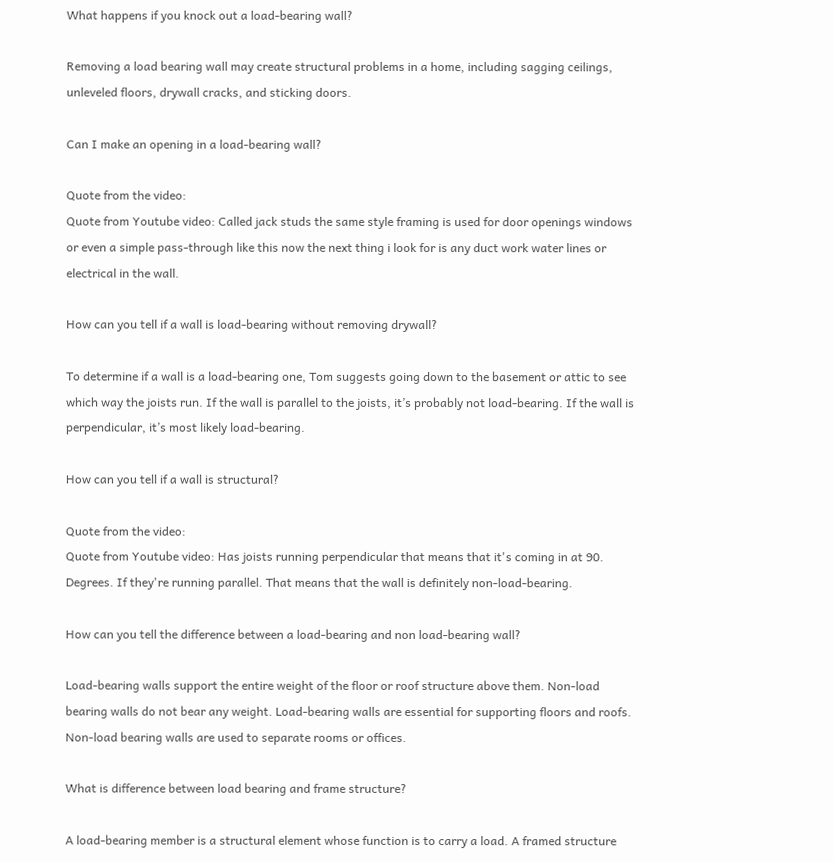What happens if you knock out a load-bearing wall?

Removing a load bearing wall may create structural problems in a home, including sagging ceilings, unleveled floors, drywall cracks, and sticking doors.

Can I make an opening in a load-bearing wall?

Quote from the video:
Quote from Youtube video: Called jack studs the same style framing is used for door openings windows or even a simple pass-through like this now the next thing i look for is any duct work water lines or electrical in the wall.

How can you tell if a wall is load-bearing without removing drywall?

To determine if a wall is a load-bearing one, Tom suggests going down to the basement or attic to see which way the joists run. If the wall is parallel to the joists, it’s probably not load-bearing. If the wall is perpendicular, it’s most likely load-bearing.

How can you tell if a wall is structural?

Quote from the video:
Quote from Youtube video: Has joists running perpendicular that means that it's coming in at 90. Degrees. If they're running parallel. That means that the wall is definitely non-load-bearing.

How can you tell the difference between a load-bearing and non load-bearing wall?

Load-bearing walls support the entire weight of the floor or roof structure above them. Non-load bearing walls do not bear any weight. Load-bearing walls are essential for supporting floors and roofs. Non-load bearing walls are used to separate rooms or offices.

What is difference between load bearing and frame structure?

A load-bearing member is a structural element whose function is to carry a load. A framed structure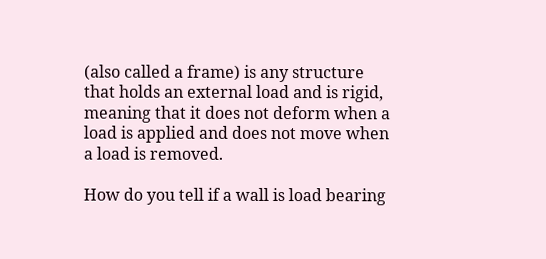(also called a frame) is any structure that holds an external load and is rigid, meaning that it does not deform when a load is applied and does not move when a load is removed.

How do you tell if a wall is load bearing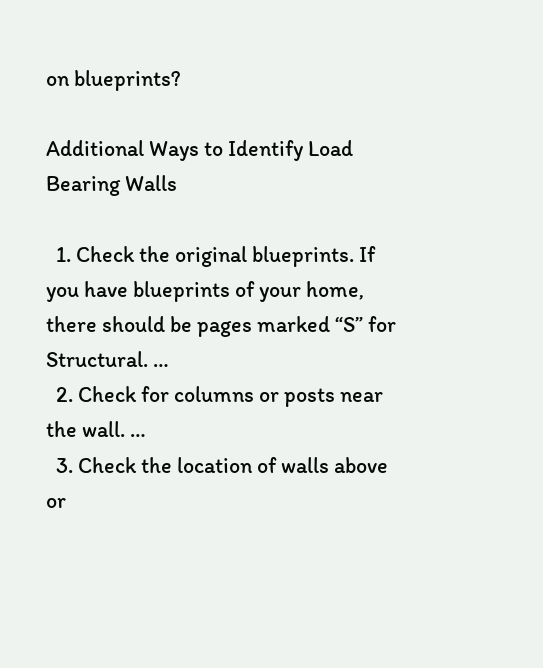on blueprints?

Additional Ways to Identify Load Bearing Walls

  1. Check the original blueprints. If you have blueprints of your home, there should be pages marked “S” for Structural. …
  2. Check for columns or posts near the wall. …
  3. Check the location of walls above or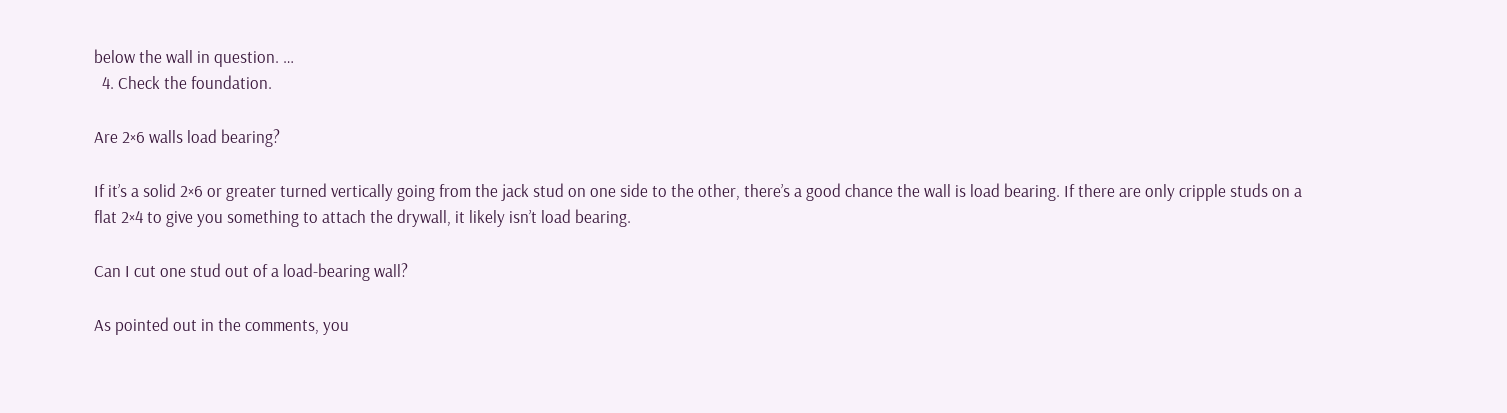below the wall in question. …
  4. Check the foundation.

Are 2×6 walls load bearing?

If it’s a solid 2×6 or greater turned vertically going from the jack stud on one side to the other, there’s a good chance the wall is load bearing. If there are only cripple studs on a flat 2×4 to give you something to attach the drywall, it likely isn’t load bearing.

Can I cut one stud out of a load-bearing wall?

As pointed out in the comments, you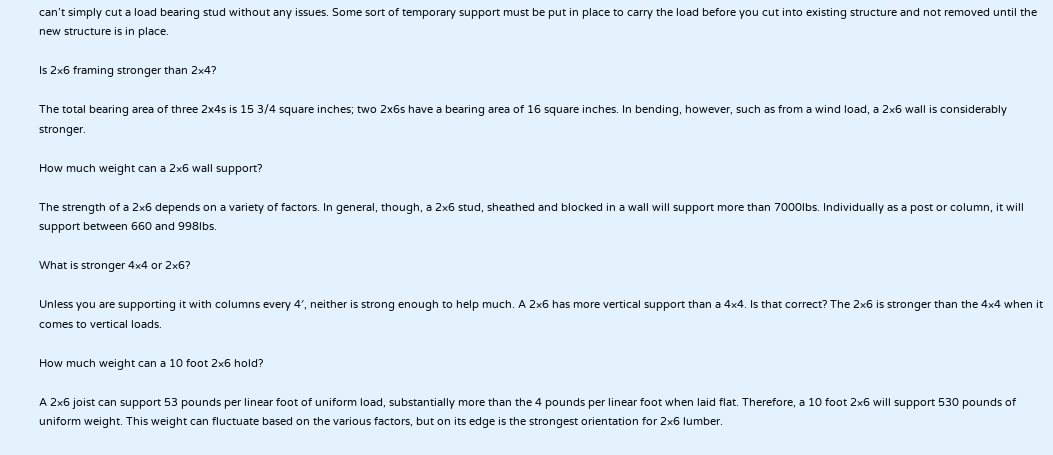can’t simply cut a load bearing stud without any issues. Some sort of temporary support must be put in place to carry the load before you cut into existing structure and not removed until the new structure is in place.

Is 2×6 framing stronger than 2×4?

The total bearing area of three 2x4s is 15 3/4 square inches; two 2x6s have a bearing area of 16 square inches. In bending, however, such as from a wind load, a 2×6 wall is considerably stronger.

How much weight can a 2×6 wall support?

The strength of a 2×6 depends on a variety of factors. In general, though, a 2×6 stud, sheathed and blocked in a wall will support more than 7000lbs. Individually as a post or column, it will support between 660 and 998lbs.

What is stronger 4×4 or 2×6?

Unless you are supporting it with columns every 4′, neither is strong enough to help much. A 2×6 has more vertical support than a 4×4. Is that correct? The 2×6 is stronger than the 4×4 when it comes to vertical loads.

How much weight can a 10 foot 2×6 hold?

A 2×6 joist can support 53 pounds per linear foot of uniform load, substantially more than the 4 pounds per linear foot when laid flat. Therefore, a 10 foot 2×6 will support 530 pounds of uniform weight. This weight can fluctuate based on the various factors, but on its edge is the strongest orientation for 2×6 lumber.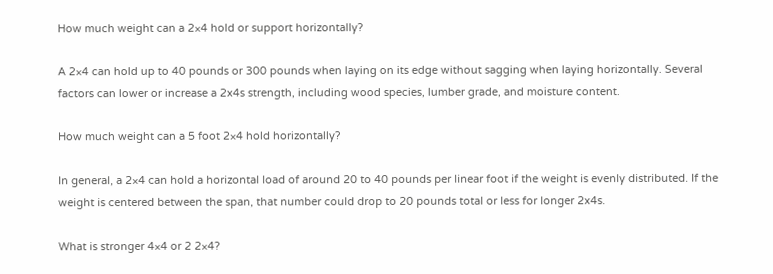How much weight can a 2×4 hold or support horizontally?

A 2×4 can hold up to 40 pounds or 300 pounds when laying on its edge without sagging when laying horizontally. Several factors can lower or increase a 2x4s strength, including wood species, lumber grade, and moisture content.

How much weight can a 5 foot 2×4 hold horizontally?

In general, a 2×4 can hold a horizontal load of around 20 to 40 pounds per linear foot if the weight is evenly distributed. If the weight is centered between the span, that number could drop to 20 pounds total or less for longer 2x4s.

What is stronger 4×4 or 2 2×4?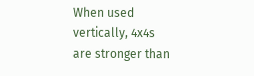When used vertically, 4x4s are stronger than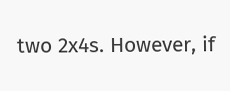two 2x4s. However, if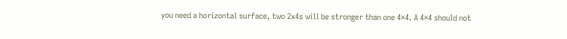you need a horizontal surface, two 2x4s will be stronger than one 4×4. A 4×4 should not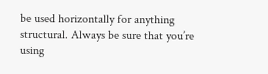be used horizontally for anything structural. Always be sure that you’re using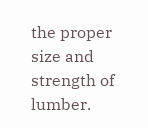the proper size and strength of lumber.